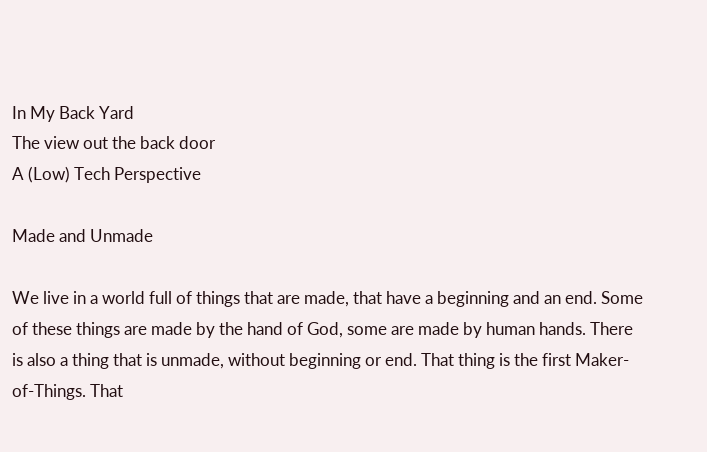In My Back Yard
The view out the back door
A (Low) Tech Perspective

Made and Unmade

We live in a world full of things that are made, that have a beginning and an end. Some of these things are made by the hand of God, some are made by human hands. There is also a thing that is unmade, without beginning or end. That thing is the first Maker-of-Things. That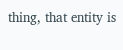thing, that entity is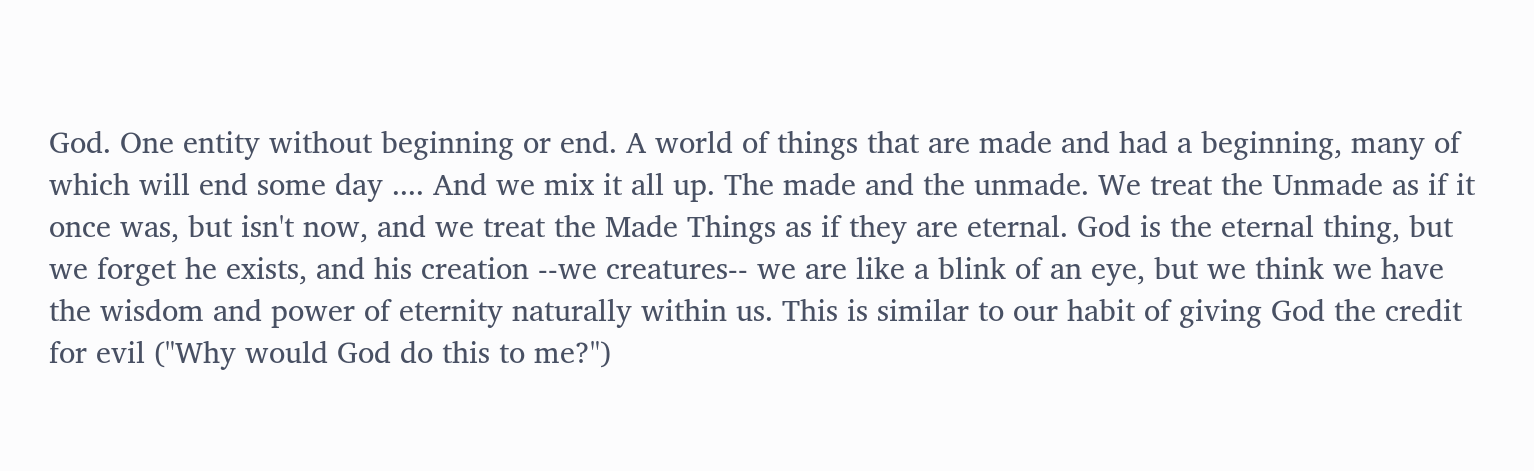God. One entity without beginning or end. A world of things that are made and had a beginning, many of which will end some day .... And we mix it all up. The made and the unmade. We treat the Unmade as if it once was, but isn't now, and we treat the Made Things as if they are eternal. God is the eternal thing, but we forget he exists, and his creation --we creatures-- we are like a blink of an eye, but we think we have the wisdom and power of eternity naturally within us. This is similar to our habit of giving God the credit for evil ("Why would God do this to me?")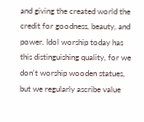and giving the created world the credit for goodness, beauty, and power. Idol worship today has this distinguishing quality, for we don't worship wooden statues, but we regularly ascribe value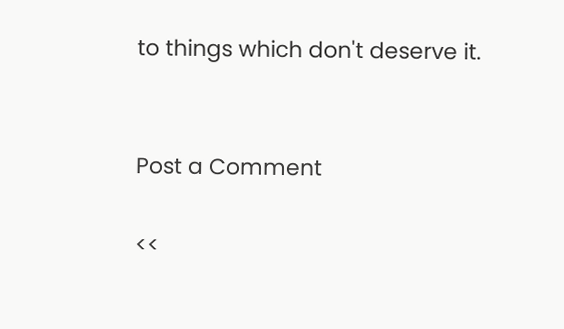to things which don't deserve it.


Post a Comment

<<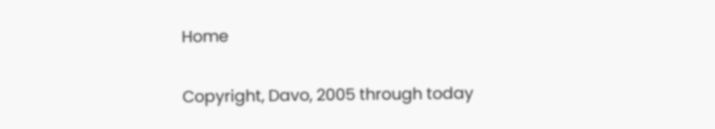Home


Copyright, Davo, 2005 through today